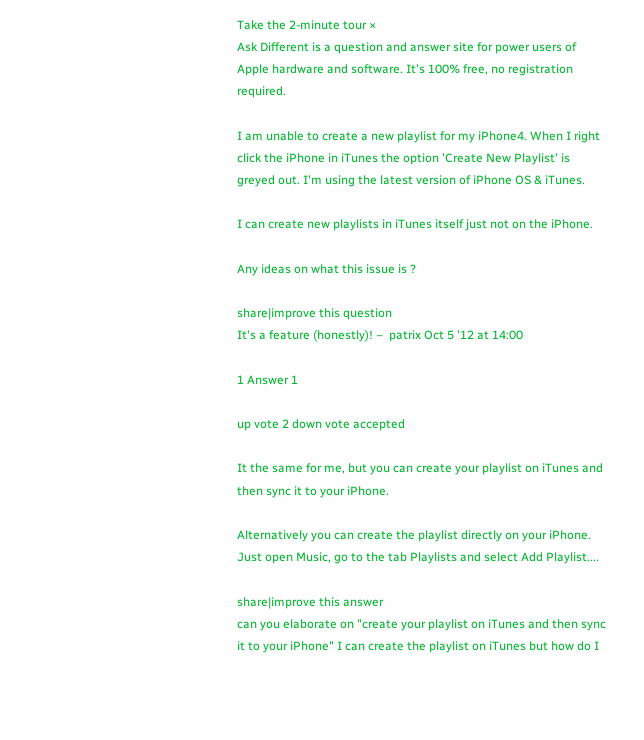Take the 2-minute tour ×
Ask Different is a question and answer site for power users of Apple hardware and software. It's 100% free, no registration required.

I am unable to create a new playlist for my iPhone4. When I right click the iPhone in iTunes the option 'Create New Playlist' is greyed out. I'm using the latest version of iPhone OS & iTunes.

I can create new playlists in iTunes itself just not on the iPhone.

Any ideas on what this issue is ?

share|improve this question
It's a feature (honestly)! –  patrix Oct 5 '12 at 14:00

1 Answer 1

up vote 2 down vote accepted

It the same for me, but you can create your playlist on iTunes and then sync it to your iPhone.

Alternatively you can create the playlist directly on your iPhone. Just open Music, go to the tab Playlists and select Add Playlist....

share|improve this answer
can you elaborate on "create your playlist on iTunes and then sync it to your iPhone" I can create the playlist on iTunes but how do I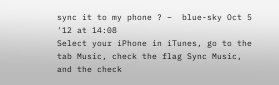sync it to my phone ? –  blue-sky Oct 5 '12 at 14:08
Select your iPhone in iTunes, go to the tab Music, check the flag Sync Music, and the check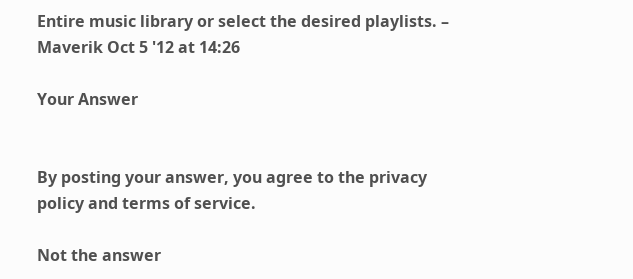Entire music library or select the desired playlists. –  Maverik Oct 5 '12 at 14:26

Your Answer


By posting your answer, you agree to the privacy policy and terms of service.

Not the answer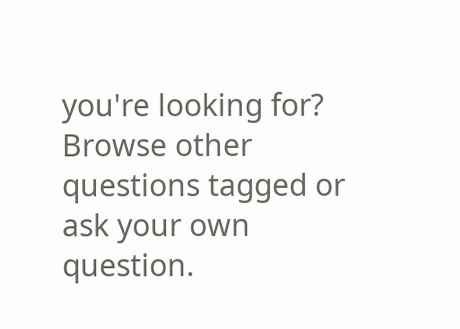you're looking for? Browse other questions tagged or ask your own question.